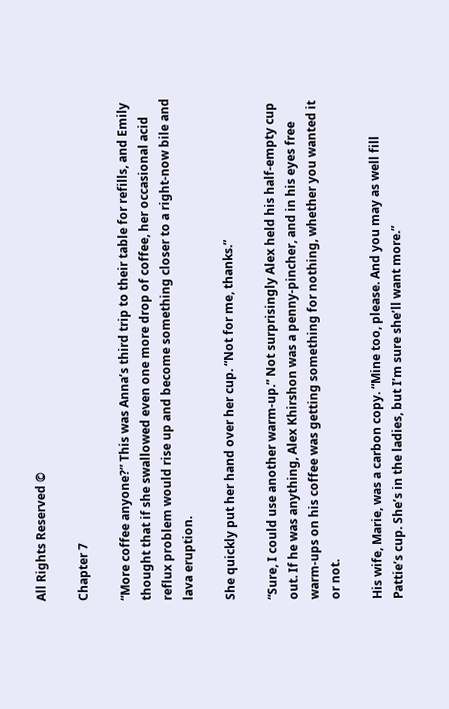All Rights Reserved ©

Chapter 7

“More coffee anyone?” This was Anna’s third trip to their table for refills, and Emily thought that if she swallowed even one more drop of coffee, her occasional acid reflux problem would rise up and become something closer to a right-now bile and lava eruption.

She quickly put her hand over her cup. “Not for me, thanks.”

“Sure, I could use another warm-up.” Not surprisingly Alex held his half-empty cup out. If he was anything, Alex Khirshon was a penny-pincher, and in his eyes free warm-ups on his coffee was getting something for nothing, whether you wanted it or not.

His wife, Marie, was a carbon copy. “Mine too, please. And you may as well fill Pattie’s cup. She’s in the ladies, but I’m sure she’ll want more.”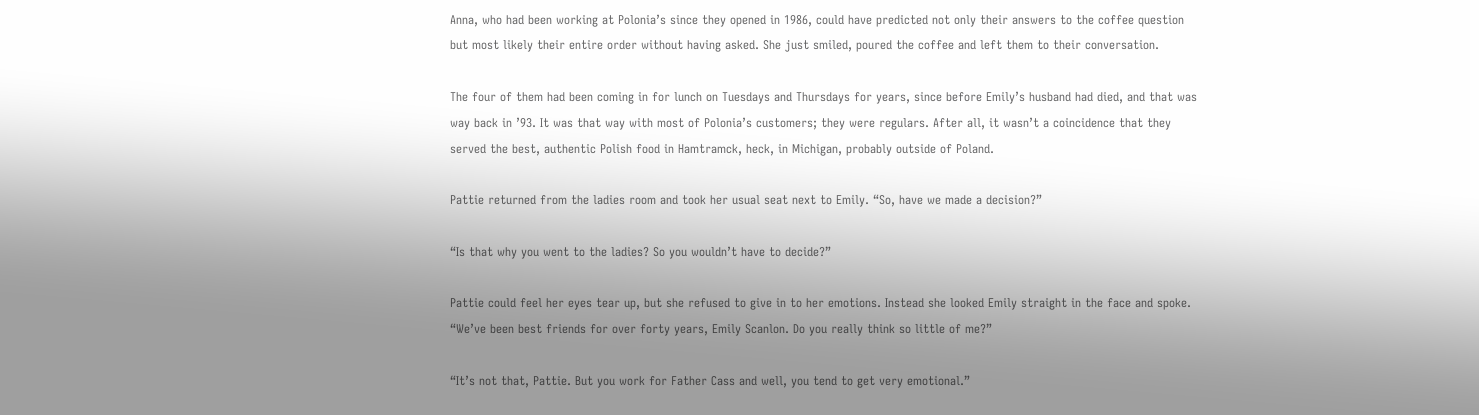Anna, who had been working at Polonia’s since they opened in 1986, could have predicted not only their answers to the coffee question but most likely their entire order without having asked. She just smiled, poured the coffee and left them to their conversation.

The four of them had been coming in for lunch on Tuesdays and Thursdays for years, since before Emily’s husband had died, and that was way back in ’93. It was that way with most of Polonia’s customers; they were regulars. After all, it wasn’t a coincidence that they served the best, authentic Polish food in Hamtramck, heck, in Michigan, probably outside of Poland.

Pattie returned from the ladies room and took her usual seat next to Emily. “So, have we made a decision?”

“Is that why you went to the ladies? So you wouldn’t have to decide?”

Pattie could feel her eyes tear up, but she refused to give in to her emotions. Instead she looked Emily straight in the face and spoke. “We’ve been best friends for over forty years, Emily Scanlon. Do you really think so little of me?”

“It’s not that, Pattie. But you work for Father Cass and well, you tend to get very emotional.”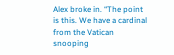Alex broke in. “The point is this. We have a cardinal from the Vatican snooping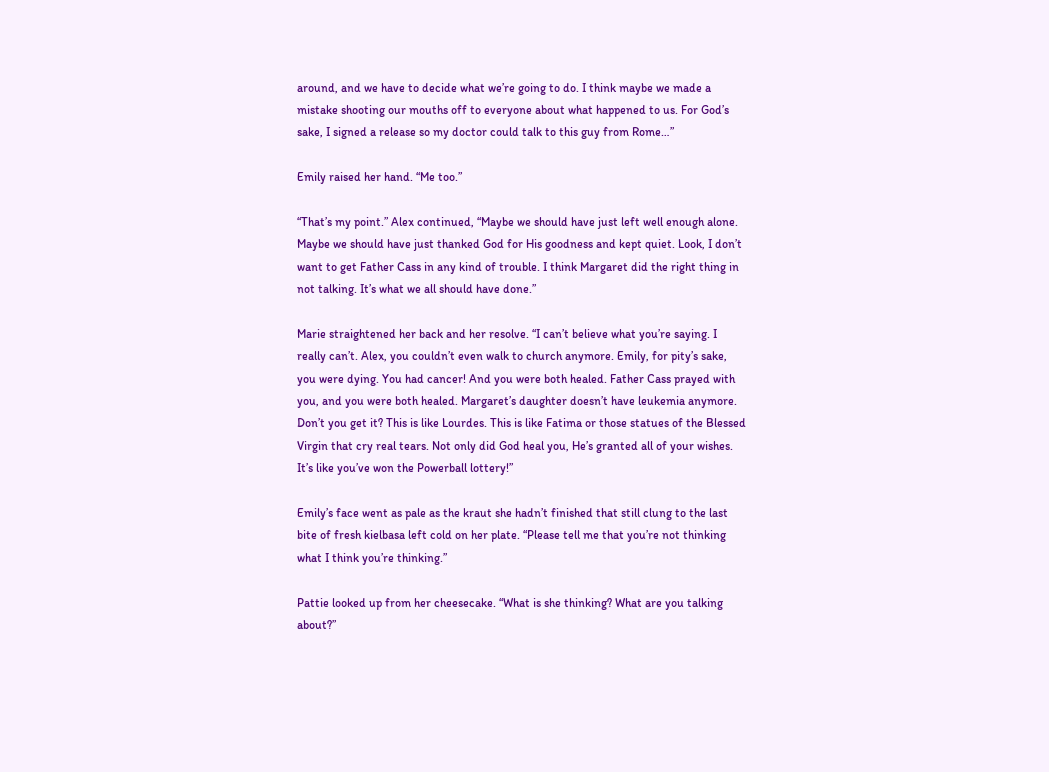around, and we have to decide what we’re going to do. I think maybe we made a mistake shooting our mouths off to everyone about what happened to us. For God’s sake, I signed a release so my doctor could talk to this guy from Rome…”

Emily raised her hand. “Me too.”

“That’s my point.” Alex continued, “Maybe we should have just left well enough alone. Maybe we should have just thanked God for His goodness and kept quiet. Look, I don’t want to get Father Cass in any kind of trouble. I think Margaret did the right thing in not talking. It’s what we all should have done.”

Marie straightened her back and her resolve. “I can’t believe what you’re saying. I really can’t. Alex, you couldn’t even walk to church anymore. Emily, for pity’s sake, you were dying. You had cancer! And you were both healed. Father Cass prayed with you, and you were both healed. Margaret’s daughter doesn’t have leukemia anymore. Don’t you get it? This is like Lourdes. This is like Fatima or those statues of the Blessed Virgin that cry real tears. Not only did God heal you, He’s granted all of your wishes. It’s like you’ve won the Powerball lottery!”

Emily’s face went as pale as the kraut she hadn’t finished that still clung to the last bite of fresh kielbasa left cold on her plate. “Please tell me that you’re not thinking what I think you’re thinking.”

Pattie looked up from her cheesecake. “What is she thinking? What are you talking about?”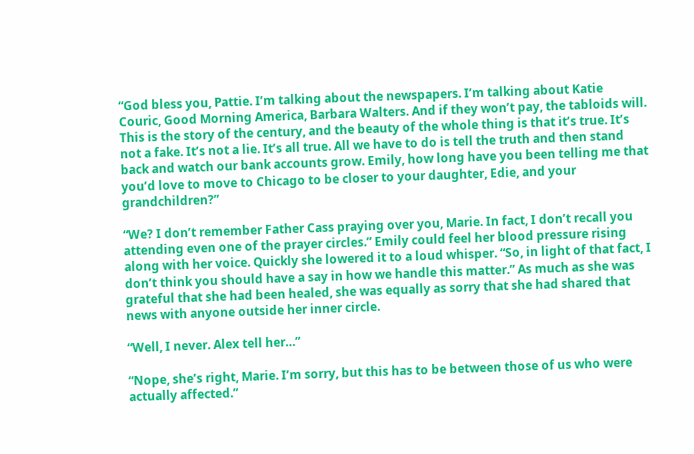“God bless you, Pattie. I’m talking about the newspapers. I’m talking about Katie Couric, Good Morning America, Barbara Walters. And if they won’t pay, the tabloids will. This is the story of the century, and the beauty of the whole thing is that it’s true. It’s not a fake. It’s not a lie. It’s all true. All we have to do is tell the truth and then stand back and watch our bank accounts grow. Emily, how long have you been telling me that you’d love to move to Chicago to be closer to your daughter, Edie, and your grandchildren?”

“We? I don’t remember Father Cass praying over you, Marie. In fact, I don’t recall you attending even one of the prayer circles.” Emily could feel her blood pressure rising along with her voice. Quickly she lowered it to a loud whisper. “So, in light of that fact, I don’t think you should have a say in how we handle this matter.” As much as she was grateful that she had been healed, she was equally as sorry that she had shared that news with anyone outside her inner circle.

“Well, I never. Alex tell her…”

“Nope, she’s right, Marie. I’m sorry, but this has to be between those of us who were actually affected.”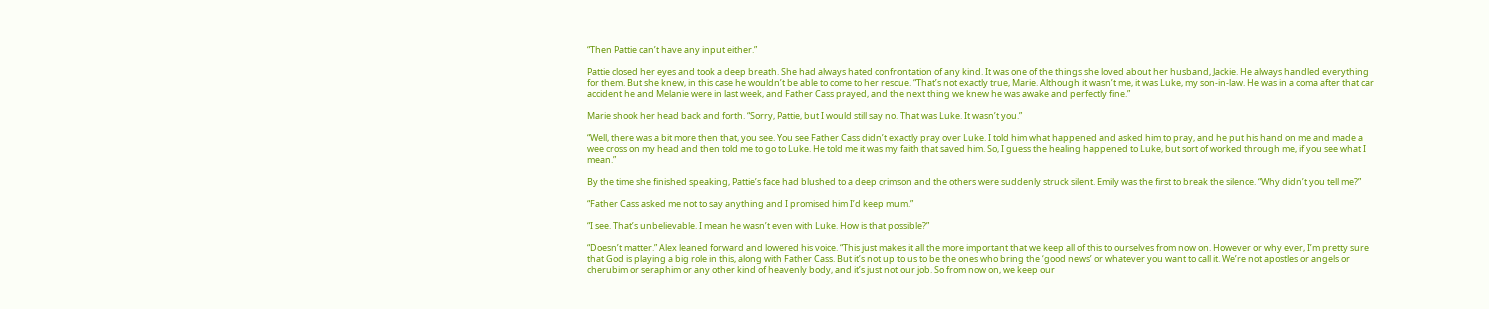“Then Pattie can’t have any input either.”

Pattie closed her eyes and took a deep breath. She had always hated confrontation of any kind. It was one of the things she loved about her husband, Jackie. He always handled everything for them. But she knew, in this case he wouldn’t be able to come to her rescue. “That’s not exactly true, Marie. Although it wasn’t me, it was Luke, my son-in-law. He was in a coma after that car accident he and Melanie were in last week, and Father Cass prayed, and the next thing we knew he was awake and perfectly fine.”

Marie shook her head back and forth. “Sorry, Pattie, but I would still say no. That was Luke. It wasn’t you.”

“Well, there was a bit more then that, you see. You see Father Cass didn’t exactly pray over Luke. I told him what happened and asked him to pray, and he put his hand on me and made a wee cross on my head and then told me to go to Luke. He told me it was my faith that saved him. So, I guess the healing happened to Luke, but sort of worked through me, if you see what I mean.”

By the time she finished speaking, Pattie’s face had blushed to a deep crimson and the others were suddenly struck silent. Emily was the first to break the silence. “Why didn’t you tell me?”

“Father Cass asked me not to say anything and I promised him I’d keep mum.”

“I see. That’s unbelievable. I mean he wasn’t even with Luke. How is that possible?”

“Doesn’t matter.” Alex leaned forward and lowered his voice. “This just makes it all the more important that we keep all of this to ourselves from now on. However or why ever, I’m pretty sure that God is playing a big role in this, along with Father Cass. But it’s not up to us to be the ones who bring the ‘good news’ or whatever you want to call it. We’re not apostles or angels or cherubim or seraphim or any other kind of heavenly body, and it’s just not our job. So from now on, we keep our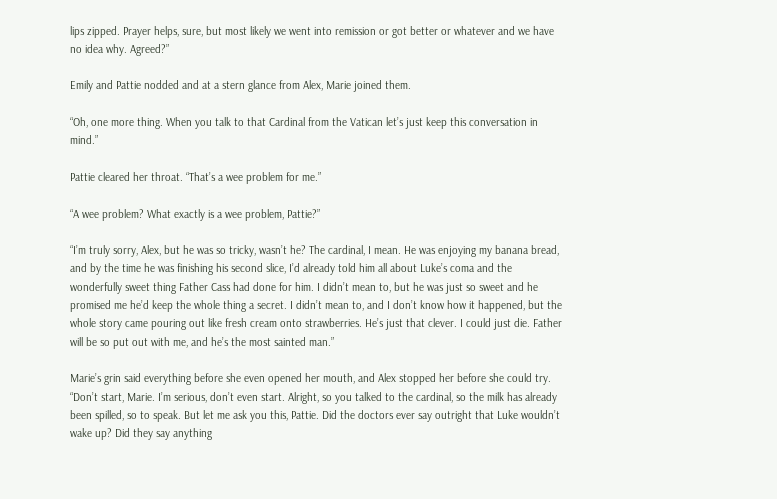lips zipped. Prayer helps, sure, but most likely we went into remission or got better or whatever and we have no idea why. Agreed?”

Emily and Pattie nodded and at a stern glance from Alex, Marie joined them.

“Oh, one more thing. When you talk to that Cardinal from the Vatican let’s just keep this conversation in mind.”

Pattie cleared her throat. “That’s a wee problem for me.”

“A wee problem? What exactly is a wee problem, Pattie?”

“I’m truly sorry, Alex, but he was so tricky, wasn’t he? The cardinal, I mean. He was enjoying my banana bread, and by the time he was finishing his second slice, I’d already told him all about Luke’s coma and the wonderfully sweet thing Father Cass had done for him. I didn’t mean to, but he was just so sweet and he promised me he’d keep the whole thing a secret. I didn’t mean to, and I don’t know how it happened, but the whole story came pouring out like fresh cream onto strawberries. He’s just that clever. I could just die. Father will be so put out with me, and he’s the most sainted man.”

Marie’s grin said everything before she even opened her mouth, and Alex stopped her before she could try. “Don’t start, Marie. I’m serious, don’t even start. Alright, so you talked to the cardinal, so the milk has already been spilled, so to speak. But let me ask you this, Pattie. Did the doctors ever say outright that Luke wouldn’t wake up? Did they say anything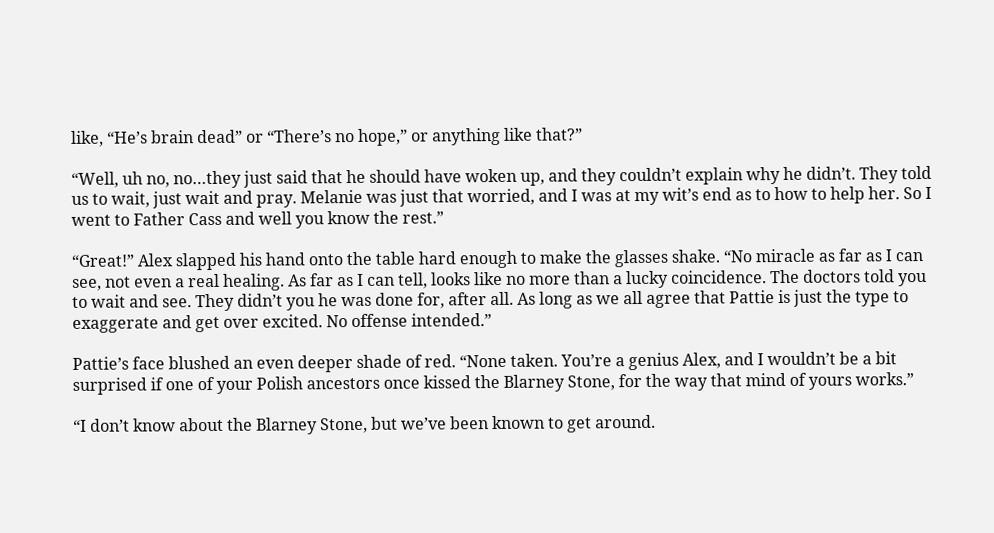like, “He’s brain dead” or “There’s no hope,” or anything like that?”

“Well, uh no, no…they just said that he should have woken up, and they couldn’t explain why he didn’t. They told us to wait, just wait and pray. Melanie was just that worried, and I was at my wit’s end as to how to help her. So I went to Father Cass and well you know the rest.”

“Great!” Alex slapped his hand onto the table hard enough to make the glasses shake. “No miracle as far as I can see, not even a real healing. As far as I can tell, looks like no more than a lucky coincidence. The doctors told you to wait and see. They didn’t you he was done for, after all. As long as we all agree that Pattie is just the type to exaggerate and get over excited. No offense intended.”

Pattie’s face blushed an even deeper shade of red. “None taken. You’re a genius Alex, and I wouldn’t be a bit surprised if one of your Polish ancestors once kissed the Blarney Stone, for the way that mind of yours works.”

“I don’t know about the Blarney Stone, but we’ve been known to get around.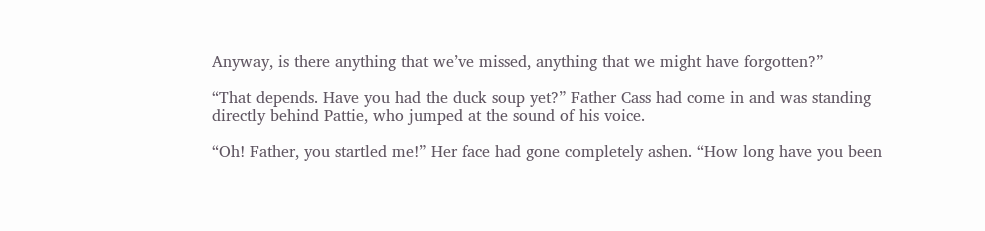Anyway, is there anything that we’ve missed, anything that we might have forgotten?”

“That depends. Have you had the duck soup yet?” Father Cass had come in and was standing directly behind Pattie, who jumped at the sound of his voice.

“Oh! Father, you startled me!” Her face had gone completely ashen. “How long have you been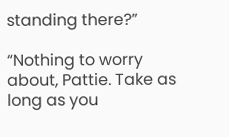standing there?”

“Nothing to worry about, Pattie. Take as long as you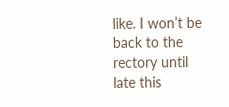like. I won’t be back to the rectory until late this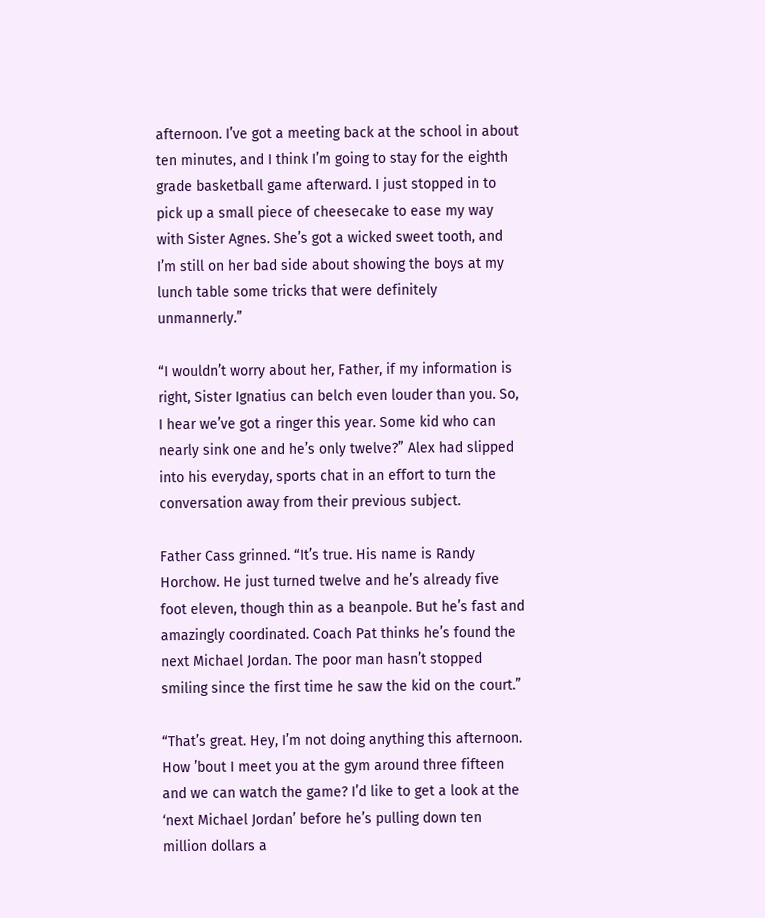afternoon. I’ve got a meeting back at the school in about ten minutes, and I think I’m going to stay for the eighth grade basketball game afterward. I just stopped in to pick up a small piece of cheesecake to ease my way with Sister Agnes. She’s got a wicked sweet tooth, and I’m still on her bad side about showing the boys at my lunch table some tricks that were definitely unmannerly.”

“I wouldn’t worry about her, Father, if my information is right, Sister Ignatius can belch even louder than you. So, I hear we’ve got a ringer this year. Some kid who can nearly sink one and he’s only twelve?” Alex had slipped into his everyday, sports chat in an effort to turn the conversation away from their previous subject.

Father Cass grinned. “It’s true. His name is Randy Horchow. He just turned twelve and he’s already five foot eleven, though thin as a beanpole. But he’s fast and amazingly coordinated. Coach Pat thinks he’s found the next Michael Jordan. The poor man hasn’t stopped smiling since the first time he saw the kid on the court.”

“That’s great. Hey, I’m not doing anything this afternoon. How ’bout I meet you at the gym around three fifteen and we can watch the game? I’d like to get a look at the ‘next Michael Jordan’ before he’s pulling down ten million dollars a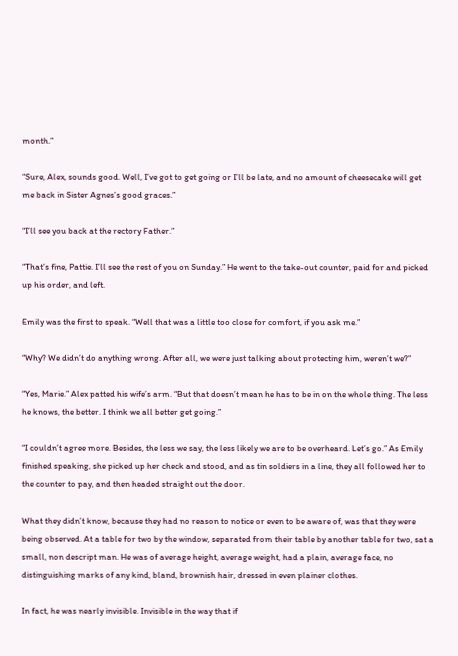month.”

“Sure, Alex, sounds good. Well, I’ve got to get going or I’ll be late, and no amount of cheesecake will get me back in Sister Agnes’s good graces.”

“I’ll see you back at the rectory Father.”

“That’s fine, Pattie. I’ll see the rest of you on Sunday.” He went to the take-out counter, paid for and picked up his order, and left.

Emily was the first to speak. “Well that was a little too close for comfort, if you ask me.”

“Why? We didn’t do anything wrong. After all, we were just talking about protecting him, weren’t we?”

“Yes, Marie.” Alex patted his wife’s arm. “But that doesn’t mean he has to be in on the whole thing. The less he knows, the better. I think we all better get going.”

“I couldn’t agree more. Besides, the less we say, the less likely we are to be overheard. Let’s go.” As Emily finished speaking, she picked up her check and stood, and as tin soldiers in a line, they all followed her to the counter to pay, and then headed straight out the door.

What they didn’t know, because they had no reason to notice or even to be aware of, was that they were being observed. At a table for two by the window, separated from their table by another table for two, sat a small, non descript man. He was of average height, average weight, had a plain, average face, no distinguishing marks of any kind, bland, brownish hair, dressed in even plainer clothes.

In fact, he was nearly invisible. Invisible in the way that if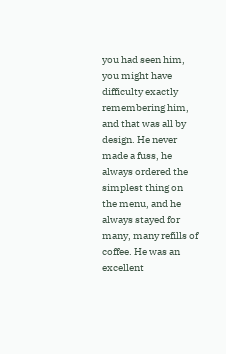you had seen him, you might have difficulty exactly remembering him, and that was all by design. He never made a fuss, he always ordered the simplest thing on the menu, and he always stayed for many, many refills of coffee. He was an excellent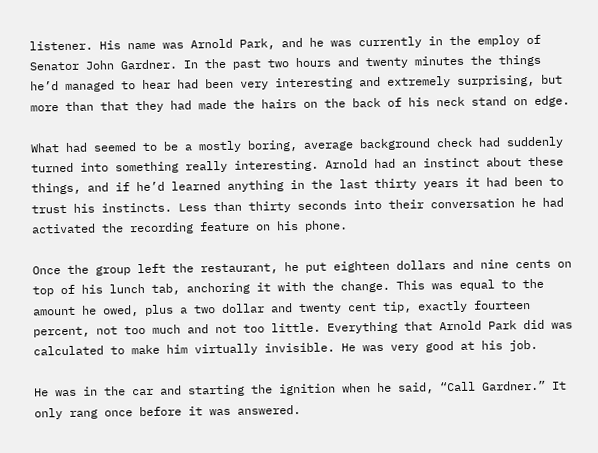listener. His name was Arnold Park, and he was currently in the employ of Senator John Gardner. In the past two hours and twenty minutes the things he’d managed to hear had been very interesting and extremely surprising, but more than that they had made the hairs on the back of his neck stand on edge.

What had seemed to be a mostly boring, average background check had suddenly turned into something really interesting. Arnold had an instinct about these things, and if he’d learned anything in the last thirty years it had been to trust his instincts. Less than thirty seconds into their conversation he had activated the recording feature on his phone.

Once the group left the restaurant, he put eighteen dollars and nine cents on top of his lunch tab, anchoring it with the change. This was equal to the amount he owed, plus a two dollar and twenty cent tip, exactly fourteen percent, not too much and not too little. Everything that Arnold Park did was calculated to make him virtually invisible. He was very good at his job.

He was in the car and starting the ignition when he said, “Call Gardner.” It only rang once before it was answered.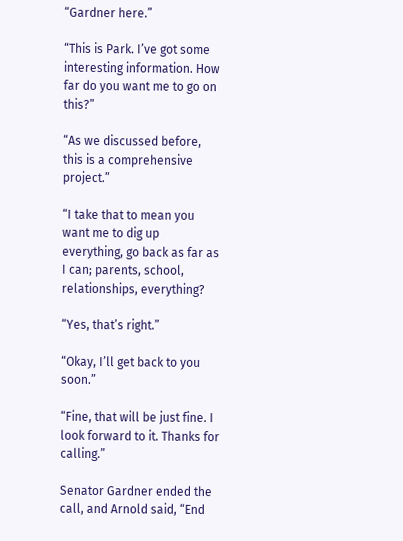“Gardner here.”

“This is Park. I’ve got some interesting information. How far do you want me to go on this?”

“As we discussed before, this is a comprehensive project.”

“I take that to mean you want me to dig up everything, go back as far as I can; parents, school, relationships, everything?

“Yes, that’s right.”

“Okay, I’ll get back to you soon.”

“Fine, that will be just fine. I look forward to it. Thanks for calling.”

Senator Gardner ended the call, and Arnold said, “End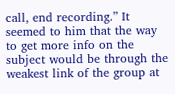call, end recording.” It seemed to him that the way to get more info on the subject would be through the weakest link of the group at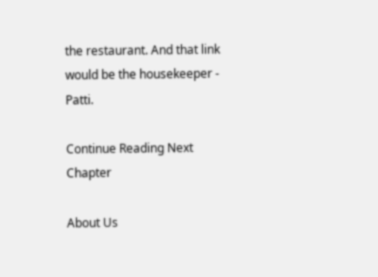the restaurant. And that link would be the housekeeper - Patti.

Continue Reading Next Chapter

About Us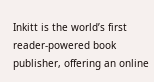Inkitt is the world’s first reader-powered book publisher, offering an online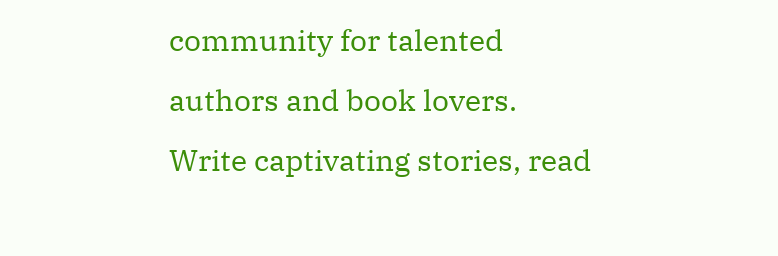community for talented authors and book lovers. Write captivating stories, read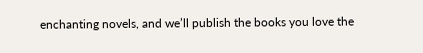enchanting novels, and we’ll publish the books you love the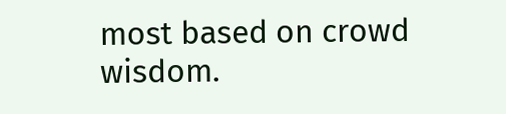most based on crowd wisdom.